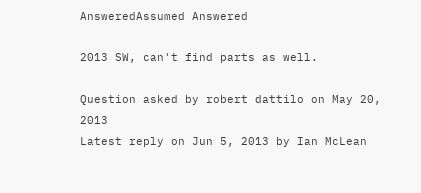AnsweredAssumed Answered

2013 SW, can't find parts as well.

Question asked by robert dattilo on May 20, 2013
Latest reply on Jun 5, 2013 by Ian McLean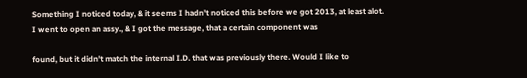Something I noticed today, & it seems I hadn't noticed this before we got 2013, at least alot. I went to open an assy., & I got the message, that a certain component was

found, but it didn't match the internal I.D. that was previously there. Would I like to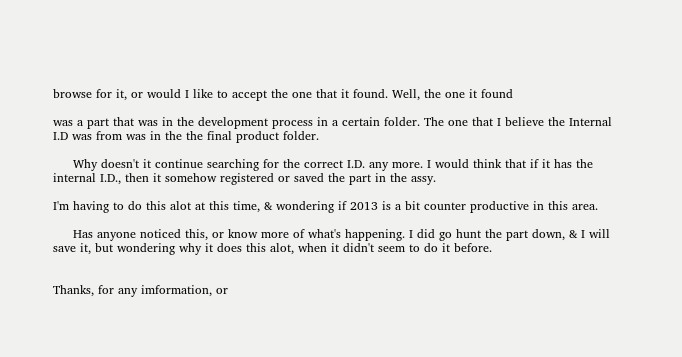browse for it, or would I like to accept the one that it found. Well, the one it found

was a part that was in the development process in a certain folder. The one that I believe the Internal I.D was from was in the the final product folder.

     Why doesn't it continue searching for the correct I.D. any more. I would think that if it has the internal I.D., then it somehow registered or saved the part in the assy.

I'm having to do this alot at this time, & wondering if 2013 is a bit counter productive in this area.

     Has anyone noticed this, or know more of what's happening. I did go hunt the part down, & I will save it, but wondering why it does this alot, when it didn't seem to do it before.


Thanks, for any imformation, or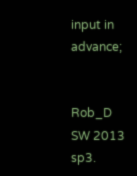input in advance;


Rob_D SW 2013 sp3.